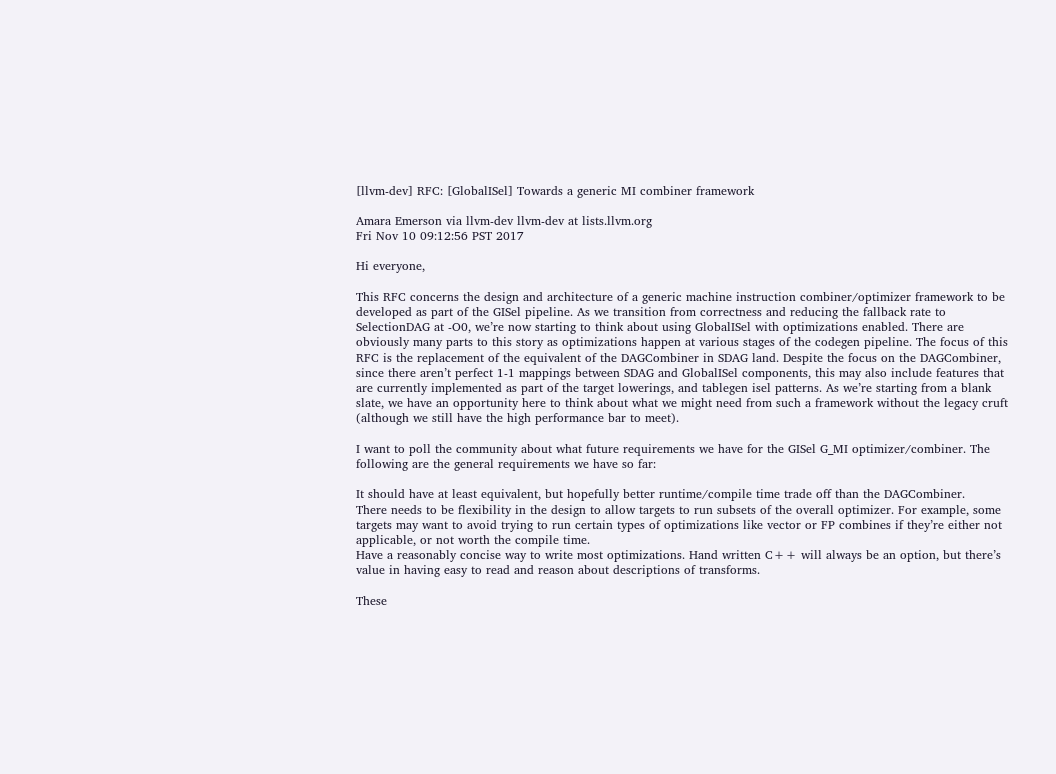[llvm-dev] RFC: [GlobalISel] Towards a generic MI combiner framework

Amara Emerson via llvm-dev llvm-dev at lists.llvm.org
Fri Nov 10 09:12:56 PST 2017

Hi everyone,

This RFC concerns the design and architecture of a generic machine instruction combiner/optimizer framework to be developed as part of the GISel pipeline. As we transition from correctness and reducing the fallback rate to SelectionDAG at -O0, we’re now starting to think about using GlobalISel with optimizations enabled. There are obviously many parts to this story as optimizations happen at various stages of the codegen pipeline. The focus of this RFC is the replacement of the equivalent of the DAGCombiner in SDAG land. Despite the focus on the DAGCombiner, since there aren’t perfect 1-1 mappings between SDAG and GlobalISel components, this may also include features that are currently implemented as part of the target lowerings, and tablegen isel patterns. As we’re starting from a blank slate, we have an opportunity here to think about what we might need from such a framework without the legacy cruft (although we still have the high performance bar to meet).

I want to poll the community about what future requirements we have for the GISel G_MI optimizer/combiner. The following are the general requirements we have so far:

It should have at least equivalent, but hopefully better runtime/compile time trade off than the DAGCombiner.
There needs to be flexibility in the design to allow targets to run subsets of the overall optimizer. For example, some targets may want to avoid trying to run certain types of optimizations like vector or FP combines if they’re either not applicable, or not worth the compile time.
Have a reasonably concise way to write most optimizations. Hand written C++ will always be an option, but there’s value in having easy to read and reason about descriptions of transforms.

These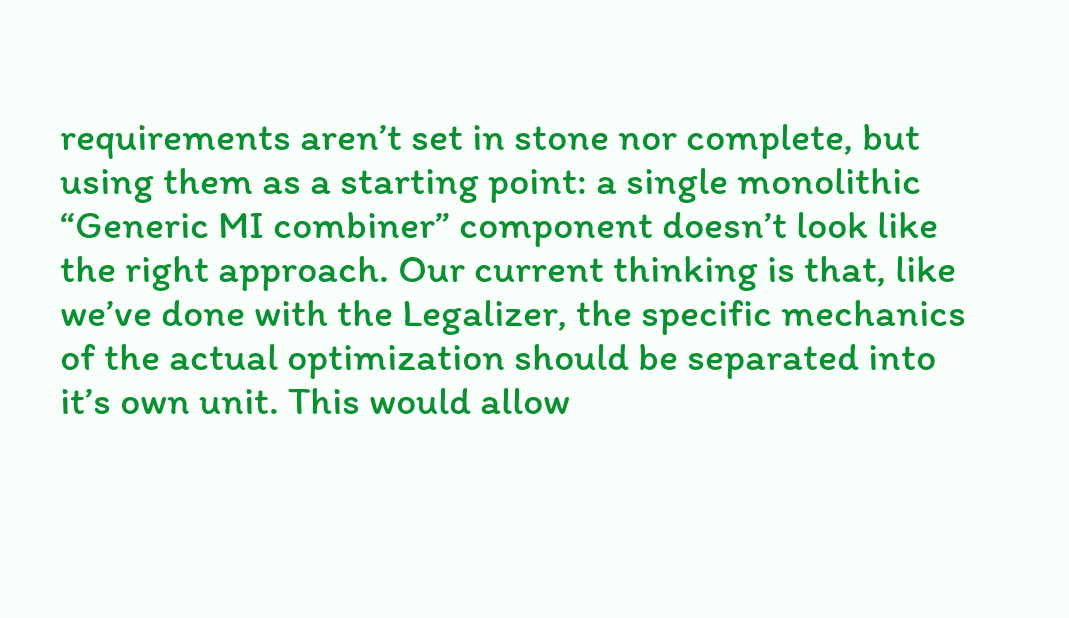requirements aren’t set in stone nor complete, but using them as a starting point: a single monolithic “Generic MI combiner” component doesn’t look like the right approach. Our current thinking is that, like we’ve done with the Legalizer, the specific mechanics of the actual optimization should be separated into it’s own unit. This would allow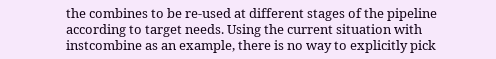the combines to be re-used at different stages of the pipeline according to target needs. Using the current situation with instcombine as an example, there is no way to explicitly pick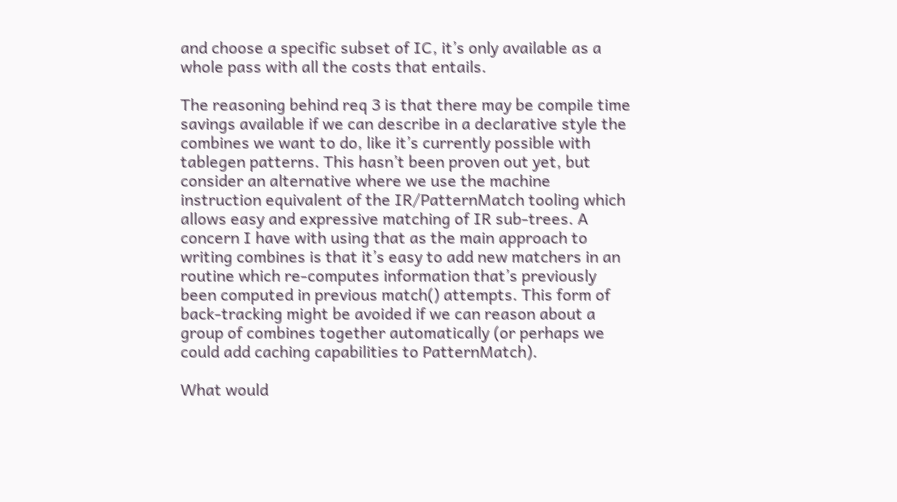and choose a specific subset of IC, it’s only available as a whole pass with all the costs that entails.

The reasoning behind req 3 is that there may be compile time savings available if we can describe in a declarative style the combines we want to do, like it’s currently possible with tablegen patterns. This hasn’t been proven out yet, but consider an alternative where we use the machine instruction equivalent of the IR/PatternMatch tooling which allows easy and expressive matching of IR sub-trees. A concern I have with using that as the main approach to writing combines is that it’s easy to add new matchers in an routine which re-computes information that’s previously been computed in previous match() attempts. This form of back-tracking might be avoided if we can reason about a group of combines together automatically (or perhaps we could add caching capabilities to PatternMatch).

What would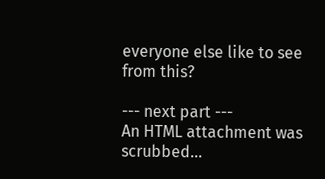everyone else like to see from this?

--- next part ---
An HTML attachment was scrubbed...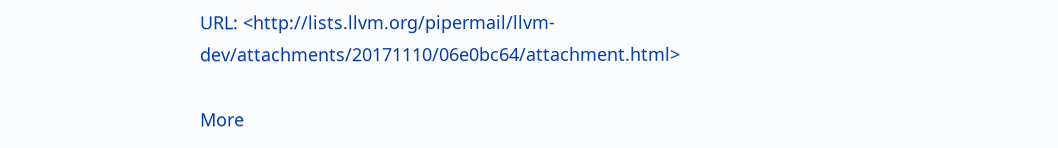URL: <http://lists.llvm.org/pipermail/llvm-dev/attachments/20171110/06e0bc64/attachment.html>

More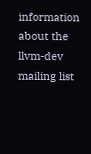information about the llvm-dev mailing list